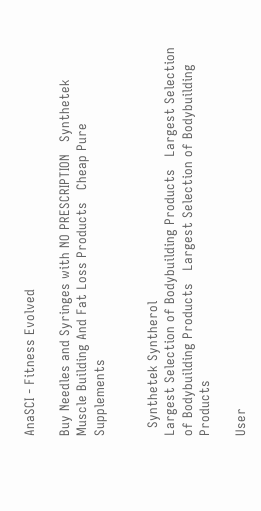AnaSCI - Fitness Evolved

Buy Needles and Syringes with NO PRESCRIPTION   Synthetek Muscle Building And Fat Loss Products   Cheap Pure Supplements


  Synthetek Syntherol
Largest Selection of Bodybuilding Products   Largest Selection of Bodybuilding Products   Largest Selection of Bodybuilding Products

User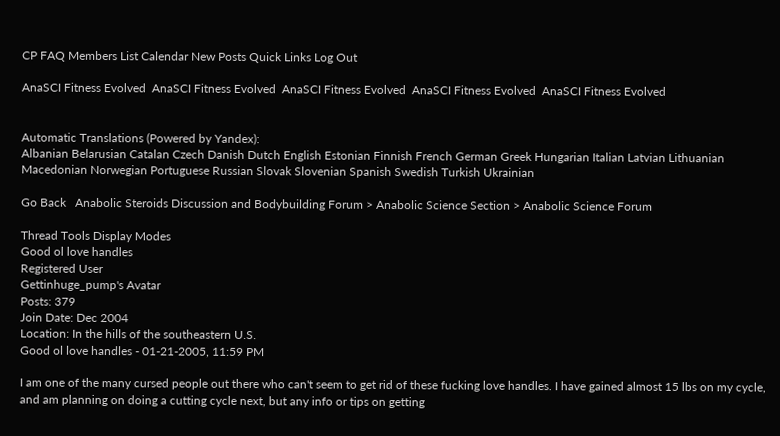CP FAQ Members List Calendar New Posts Quick Links Log Out

AnaSCI Fitness Evolved  AnaSCI Fitness Evolved  AnaSCI Fitness Evolved  AnaSCI Fitness Evolved  AnaSCI Fitness Evolved


Automatic Translations (Powered by Yandex):
Albanian Belarusian Catalan Czech Danish Dutch English Estonian Finnish French German Greek Hungarian Italian Latvian Lithuanian Macedonian Norwegian Portuguese Russian Slovak Slovenian Spanish Swedish Turkish Ukrainian

Go Back   Anabolic Steroids Discussion and Bodybuilding Forum > Anabolic Science Section > Anabolic Science Forum

Thread Tools Display Modes
Good ol love handles
Registered User
Gettinhuge_pump's Avatar
Posts: 379
Join Date: Dec 2004
Location: In the hills of the southeastern U.S.
Good ol love handles - 01-21-2005, 11:59 PM

I am one of the many cursed people out there who can't seem to get rid of these fucking love handles. I have gained almost 15 lbs on my cycle, and am planning on doing a cutting cycle next, but any info or tips on getting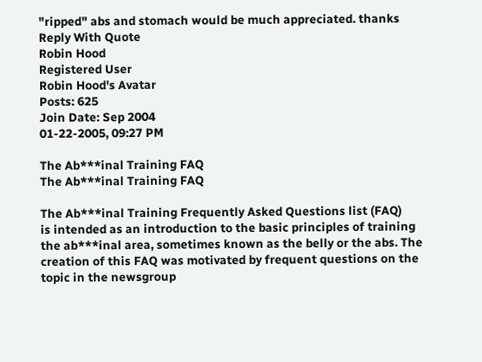"ripped" abs and stomach would be much appreciated. thanks
Reply With Quote
Robin Hood
Registered User
Robin Hood's Avatar
Posts: 625
Join Date: Sep 2004
01-22-2005, 09:27 PM

The Ab***inal Training FAQ
The Ab***inal Training FAQ

The Ab***inal Training Frequently Asked Questions list (FAQ)
is intended as an introduction to the basic principles of training
the ab***inal area, sometimes known as the belly or the abs. The
creation of this FAQ was motivated by frequent questions on the
topic in the newsgroup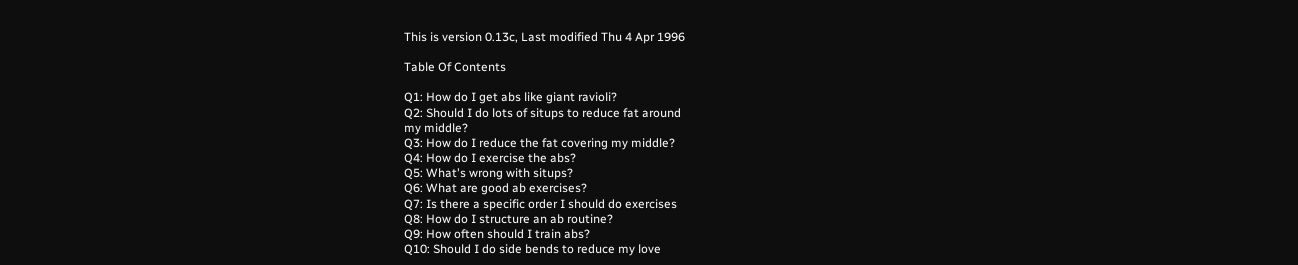This is version 0.13c, Last modified Thu 4 Apr 1996

Table Of Contents

Q1: How do I get abs like giant ravioli?
Q2: Should I do lots of situps to reduce fat around
my middle?
Q3: How do I reduce the fat covering my middle?
Q4: How do I exercise the abs?
Q5: What's wrong with situps?
Q6: What are good ab exercises?
Q7: Is there a specific order I should do exercises
Q8: How do I structure an ab routine?
Q9: How often should I train abs?
Q10: Should I do side bends to reduce my love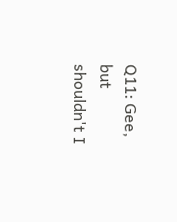Q11: Gee, but shouldn't I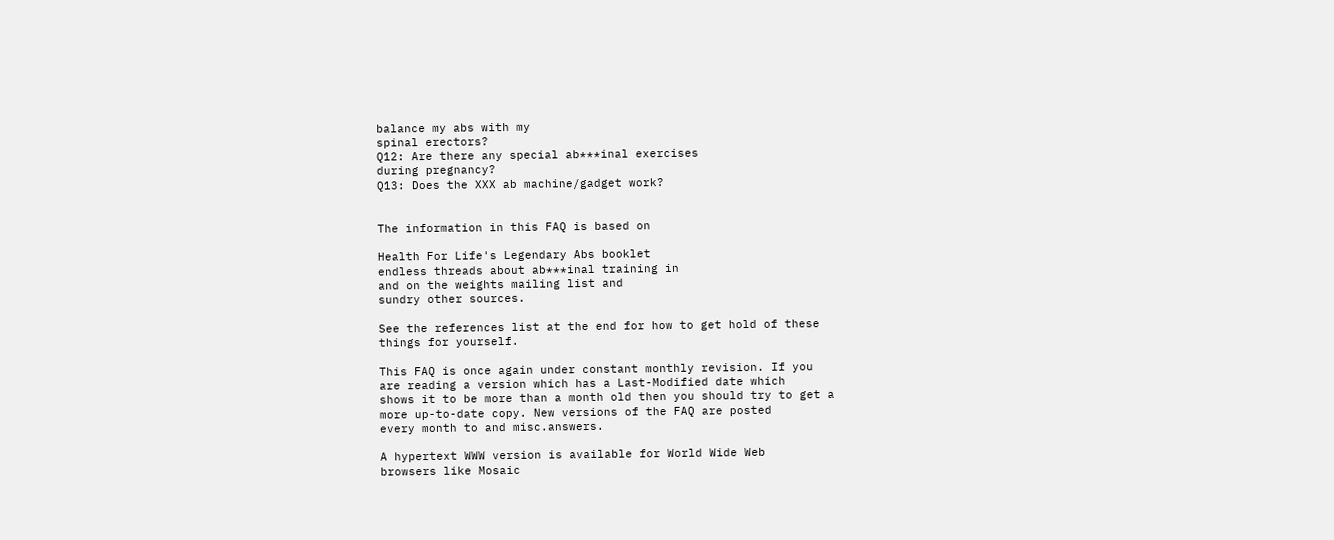balance my abs with my
spinal erectors?
Q12: Are there any special ab***inal exercises
during pregnancy?
Q13: Does the XXX ab machine/gadget work?


The information in this FAQ is based on

Health For Life's Legendary Abs booklet
endless threads about ab***inal training in
and on the weights mailing list and
sundry other sources.

See the references list at the end for how to get hold of these
things for yourself.

This FAQ is once again under constant monthly revision. If you
are reading a version which has a Last-Modified date which
shows it to be more than a month old then you should try to get a
more up-to-date copy. New versions of the FAQ are posted
every month to and misc.answers.

A hypertext WWW version is available for World Wide Web
browsers like Mosaic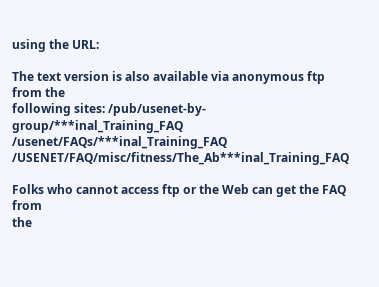using the URL:

The text version is also available via anonymous ftp from the
following sites: /pub/usenet-by-group/***inal_Training_FAQ /usenet/FAQs/***inal_Training_FAQ /USENET/FAQ/misc/fitness/The_Ab***inal_Training_FAQ

Folks who cannot access ftp or the Web can get the FAQ from
the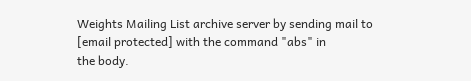Weights Mailing List archive server by sending mail to
[email protected] with the command "abs" in
the body.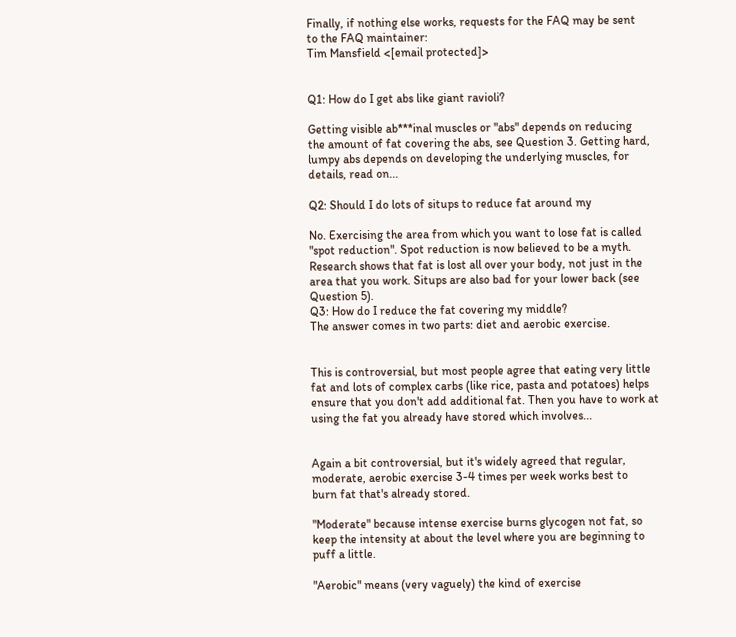Finally, if nothing else works, requests for the FAQ may be sent
to the FAQ maintainer:
Tim Mansfield <[email protected]>


Q1: How do I get abs like giant ravioli?

Getting visible ab***inal muscles or "abs" depends on reducing
the amount of fat covering the abs, see Question 3. Getting hard,
lumpy abs depends on developing the underlying muscles, for
details, read on...

Q2: Should I do lots of situps to reduce fat around my

No. Exercising the area from which you want to lose fat is called
"spot reduction". Spot reduction is now believed to be a myth.
Research shows that fat is lost all over your body, not just in the
area that you work. Situps are also bad for your lower back (see
Question 5).
Q3: How do I reduce the fat covering my middle?
The answer comes in two parts: diet and aerobic exercise.


This is controversial, but most people agree that eating very little
fat and lots of complex carbs (like rice, pasta and potatoes) helps
ensure that you don't add additional fat. Then you have to work at
using the fat you already have stored which involves...


Again a bit controversial, but it's widely agreed that regular,
moderate, aerobic exercise 3-4 times per week works best to
burn fat that's already stored.

"Moderate" because intense exercise burns glycogen not fat, so
keep the intensity at about the level where you are beginning to
puff a little.

"Aerobic" means (very vaguely) the kind of exercise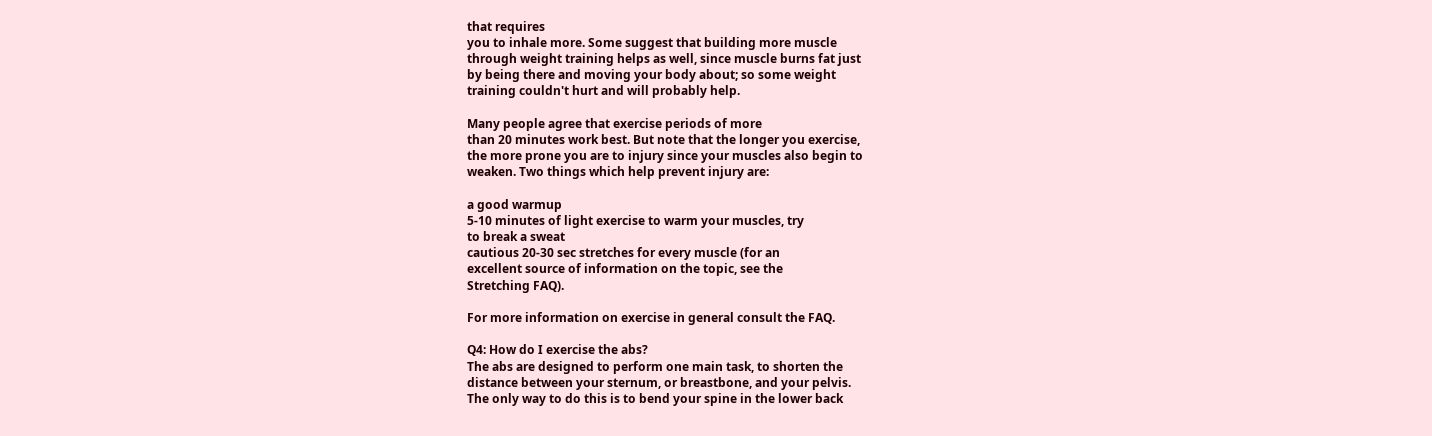that requires
you to inhale more. Some suggest that building more muscle
through weight training helps as well, since muscle burns fat just
by being there and moving your body about; so some weight
training couldn't hurt and will probably help.

Many people agree that exercise periods of more
than 20 minutes work best. But note that the longer you exercise,
the more prone you are to injury since your muscles also begin to
weaken. Two things which help prevent injury are:

a good warmup
5-10 minutes of light exercise to warm your muscles, try
to break a sweat
cautious 20-30 sec stretches for every muscle (for an
excellent source of information on the topic, see the
Stretching FAQ).

For more information on exercise in general consult the FAQ.

Q4: How do I exercise the abs?
The abs are designed to perform one main task, to shorten the
distance between your sternum, or breastbone, and your pelvis.
The only way to do this is to bend your spine in the lower back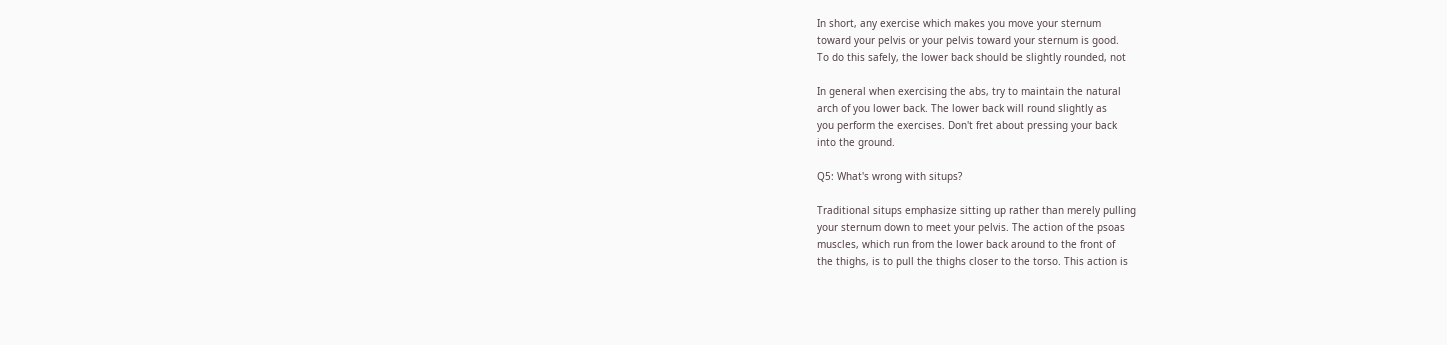In short, any exercise which makes you move your sternum
toward your pelvis or your pelvis toward your sternum is good.
To do this safely, the lower back should be slightly rounded, not

In general when exercising the abs, try to maintain the natural
arch of you lower back. The lower back will round slightly as
you perform the exercises. Don't fret about pressing your back
into the ground.

Q5: What's wrong with situps?

Traditional situps emphasize sitting up rather than merely pulling
your sternum down to meet your pelvis. The action of the psoas
muscles, which run from the lower back around to the front of
the thighs, is to pull the thighs closer to the torso. This action is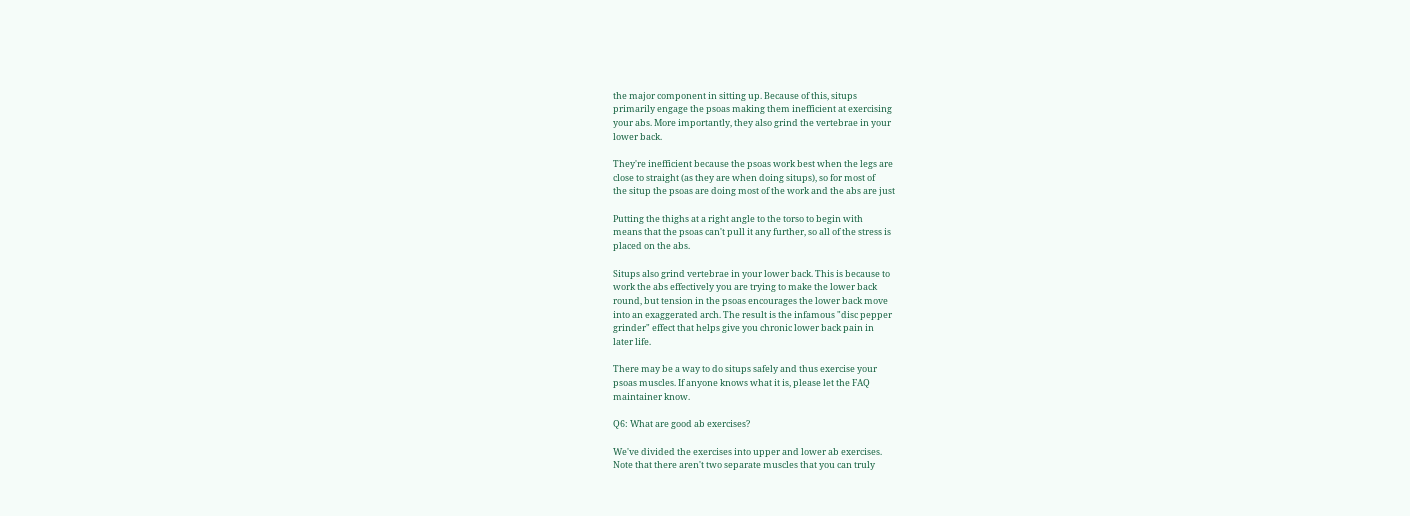the major component in sitting up. Because of this, situps
primarily engage the psoas making them inefficient at exercising
your abs. More importantly, they also grind the vertebrae in your
lower back.

They're inefficient because the psoas work best when the legs are
close to straight (as they are when doing situps), so for most of
the situp the psoas are doing most of the work and the abs are just

Putting the thighs at a right angle to the torso to begin with
means that the psoas can't pull it any further, so all of the stress is
placed on the abs.

Situps also grind vertebrae in your lower back. This is because to
work the abs effectively you are trying to make the lower back
round, but tension in the psoas encourages the lower back move
into an exaggerated arch. The result is the infamous "disc pepper
grinder" effect that helps give you chronic lower back pain in
later life.

There may be a way to do situps safely and thus exercise your
psoas muscles. If anyone knows what it is, please let the FAQ
maintainer know.

Q6: What are good ab exercises?

We've divided the exercises into upper and lower ab exercises.
Note that there aren't two separate muscles that you can truly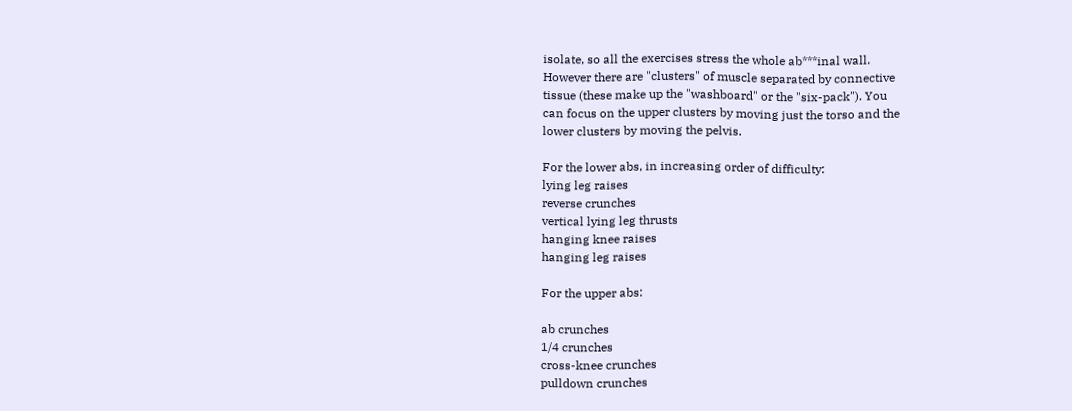isolate, so all the exercises stress the whole ab***inal wall.
However there are "clusters" of muscle separated by connective
tissue (these make up the "washboard" or the "six-pack"). You
can focus on the upper clusters by moving just the torso and the
lower clusters by moving the pelvis.

For the lower abs, in increasing order of difficulty:
lying leg raises
reverse crunches
vertical lying leg thrusts
hanging knee raises
hanging leg raises

For the upper abs:

ab crunches
1/4 crunches
cross-knee crunches
pulldown crunches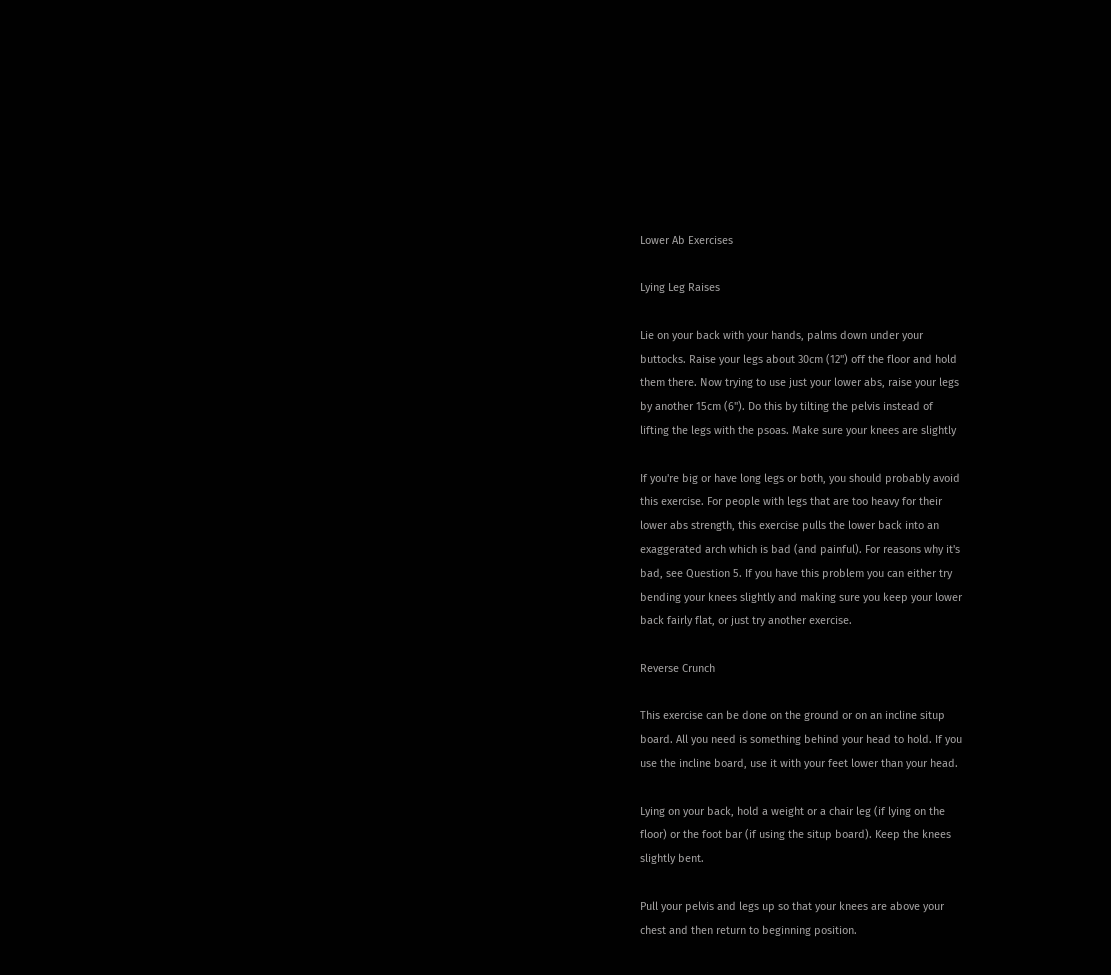Lower Ab Exercises

Lying Leg Raises

Lie on your back with your hands, palms down under your
buttocks. Raise your legs about 30cm (12") off the floor and hold
them there. Now trying to use just your lower abs, raise your legs
by another 15cm (6"). Do this by tilting the pelvis instead of
lifting the legs with the psoas. Make sure your knees are slightly

If you're big or have long legs or both, you should probably avoid
this exercise. For people with legs that are too heavy for their
lower abs strength, this exercise pulls the lower back into an
exaggerated arch which is bad (and painful). For reasons why it's
bad, see Question 5. If you have this problem you can either try
bending your knees slightly and making sure you keep your lower
back fairly flat, or just try another exercise.

Reverse Crunch

This exercise can be done on the ground or on an incline situp
board. All you need is something behind your head to hold. If you
use the incline board, use it with your feet lower than your head.

Lying on your back, hold a weight or a chair leg (if lying on the
floor) or the foot bar (if using the situp board). Keep the knees
slightly bent.

Pull your pelvis and legs up so that your knees are above your
chest and then return to beginning position.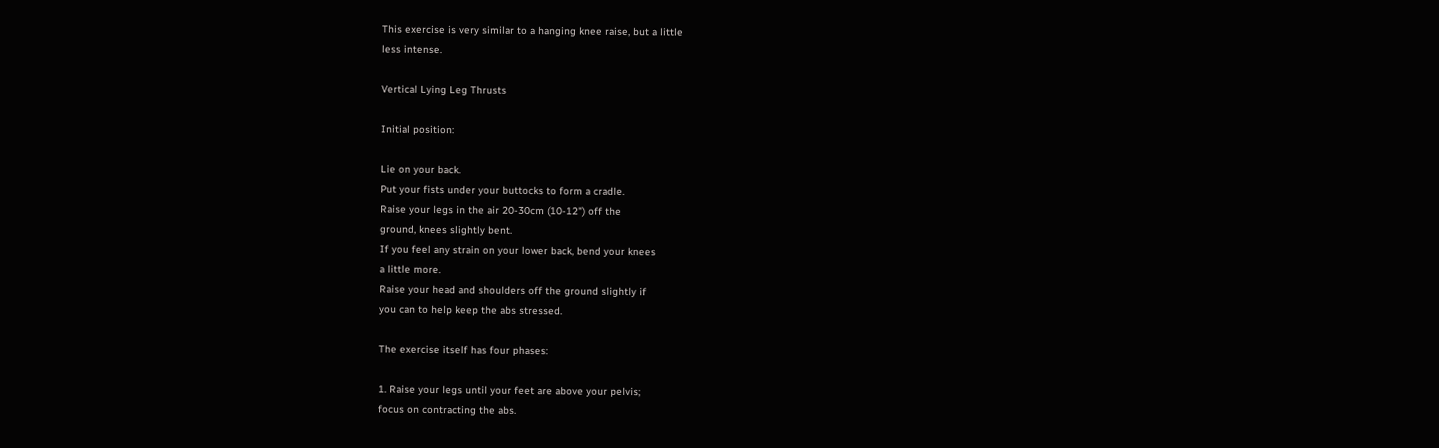This exercise is very similar to a hanging knee raise, but a little
less intense.

Vertical Lying Leg Thrusts

Initial position:

Lie on your back.
Put your fists under your buttocks to form a cradle.
Raise your legs in the air 20-30cm (10-12") off the
ground, knees slightly bent.
If you feel any strain on your lower back, bend your knees
a little more.
Raise your head and shoulders off the ground slightly if
you can to help keep the abs stressed.

The exercise itself has four phases:

1. Raise your legs until your feet are above your pelvis;
focus on contracting the abs.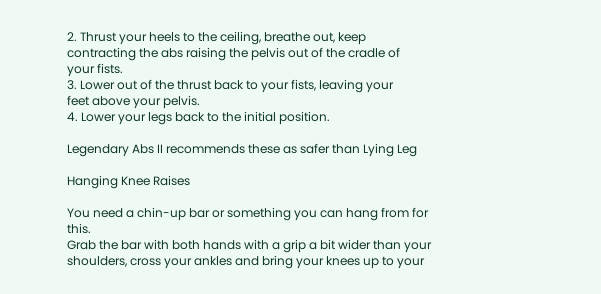2. Thrust your heels to the ceiling, breathe out, keep
contracting the abs raising the pelvis out of the cradle of
your fists.
3. Lower out of the thrust back to your fists, leaving your
feet above your pelvis.
4. Lower your legs back to the initial position.

Legendary Abs II recommends these as safer than Lying Leg

Hanging Knee Raises

You need a chin-up bar or something you can hang from for this.
Grab the bar with both hands with a grip a bit wider than your
shoulders, cross your ankles and bring your knees up to your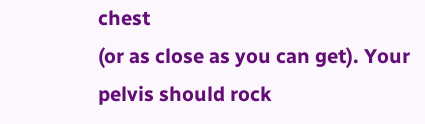chest
(or as close as you can get). Your pelvis should rock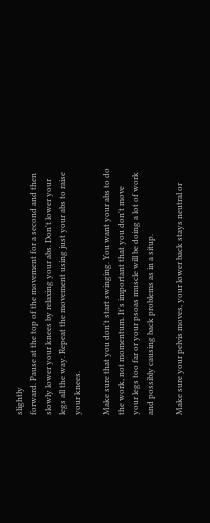slightly
forward. Pause at the top of the movement for a second and then
slowly lower your knees by relaxing your abs. Don't lower your
legs all the way. Repeat the movement using just your abs to raise
your knees.

Make sure that you don't start swinging. You want your abs to do
the work, not momentum. It's important that you don't move
your legs too far or your psoas muscle will be doing a lot of work
and possibly causing back problems as in a situp.

Make sure your pelvis moves, your lower back stays neutral or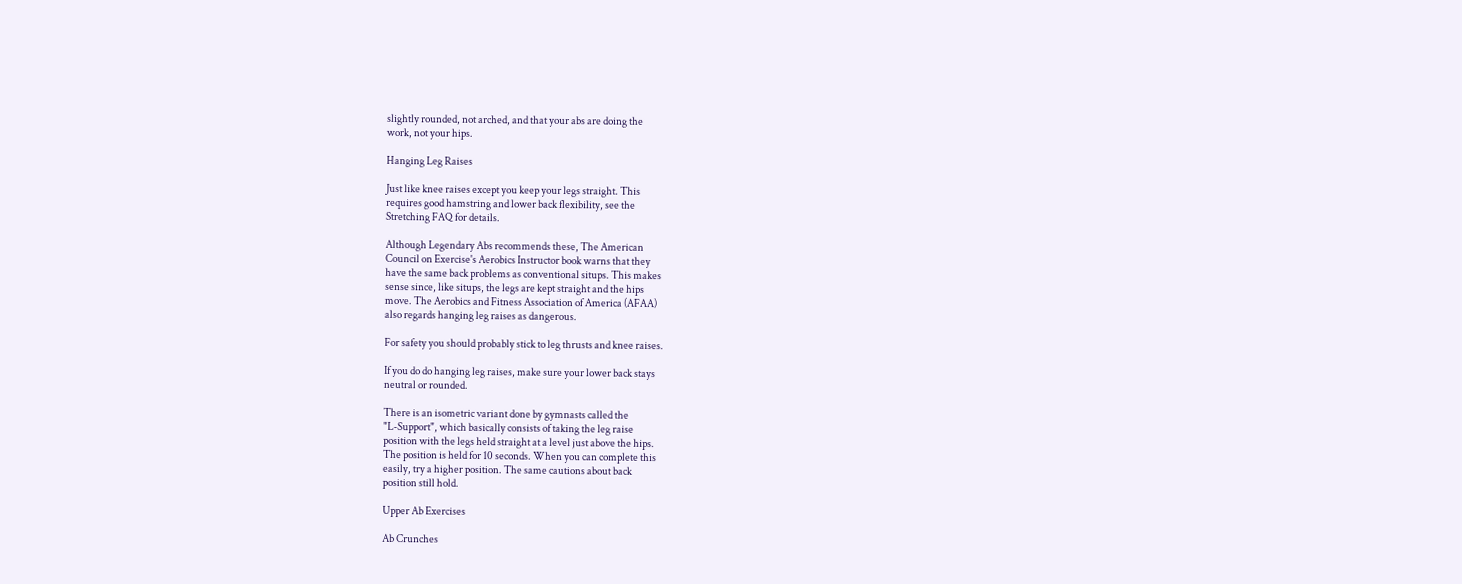slightly rounded, not arched, and that your abs are doing the
work, not your hips.

Hanging Leg Raises

Just like knee raises except you keep your legs straight. This
requires good hamstring and lower back flexibility, see the
Stretching FAQ for details.

Although Legendary Abs recommends these, The American
Council on Exercise's Aerobics Instructor book warns that they
have the same back problems as conventional situps. This makes
sense since, like situps, the legs are kept straight and the hips
move. The Aerobics and Fitness Association of America (AFAA)
also regards hanging leg raises as dangerous.

For safety you should probably stick to leg thrusts and knee raises.

If you do do hanging leg raises, make sure your lower back stays
neutral or rounded.

There is an isometric variant done by gymnasts called the
"L-Support", which basically consists of taking the leg raise
position with the legs held straight at a level just above the hips.
The position is held for 10 seconds. When you can complete this
easily, try a higher position. The same cautions about back
position still hold.

Upper Ab Exercises

Ab Crunches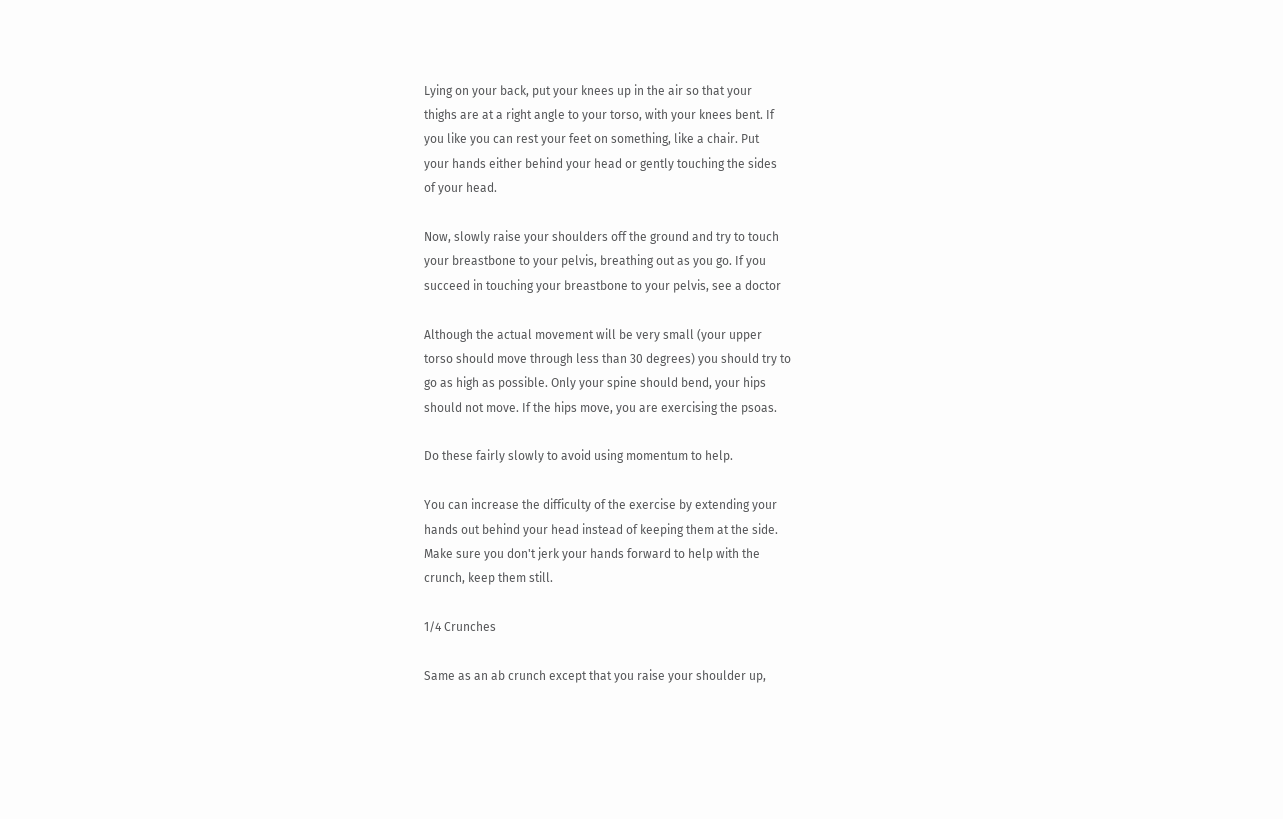Lying on your back, put your knees up in the air so that your
thighs are at a right angle to your torso, with your knees bent. If
you like you can rest your feet on something, like a chair. Put
your hands either behind your head or gently touching the sides
of your head.

Now, slowly raise your shoulders off the ground and try to touch
your breastbone to your pelvis, breathing out as you go. If you
succeed in touching your breastbone to your pelvis, see a doctor

Although the actual movement will be very small (your upper
torso should move through less than 30 degrees) you should try to
go as high as possible. Only your spine should bend, your hips
should not move. If the hips move, you are exercising the psoas.

Do these fairly slowly to avoid using momentum to help.

You can increase the difficulty of the exercise by extending your
hands out behind your head instead of keeping them at the side.
Make sure you don't jerk your hands forward to help with the
crunch, keep them still.

1/4 Crunches

Same as an ab crunch except that you raise your shoulder up,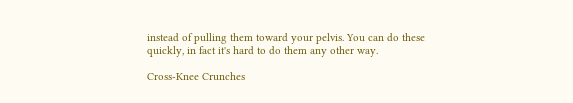instead of pulling them toward your pelvis. You can do these
quickly, in fact it's hard to do them any other way.

Cross-Knee Crunches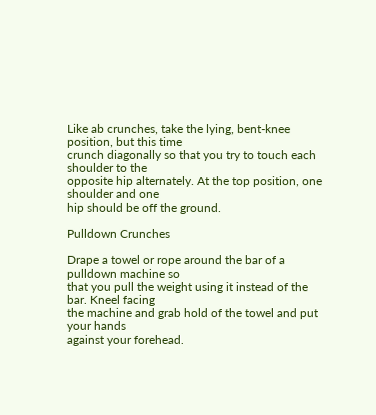Like ab crunches, take the lying, bent-knee position, but this time
crunch diagonally so that you try to touch each shoulder to the
opposite hip alternately. At the top position, one shoulder and one
hip should be off the ground.

Pulldown Crunches

Drape a towel or rope around the bar of a pulldown machine so
that you pull the weight using it instead of the bar. Kneel facing
the machine and grab hold of the towel and put your hands
against your forehead.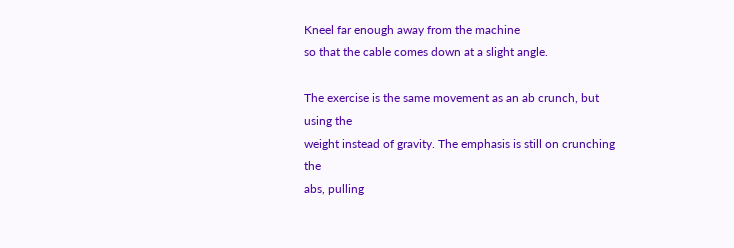Kneel far enough away from the machine
so that the cable comes down at a slight angle.

The exercise is the same movement as an ab crunch, but using the
weight instead of gravity. The emphasis is still on crunching the
abs, pulling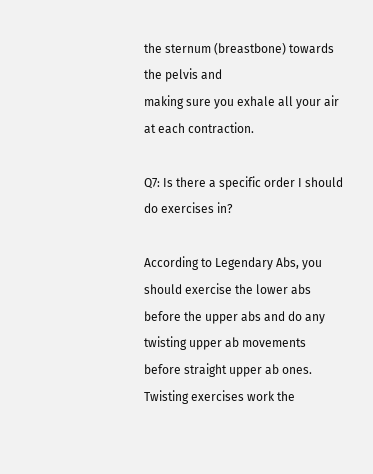the sternum (breastbone) towards the pelvis and
making sure you exhale all your air at each contraction.

Q7: Is there a specific order I should do exercises in?

According to Legendary Abs, you should exercise the lower abs
before the upper abs and do any twisting upper ab movements
before straight upper ab ones. Twisting exercises work the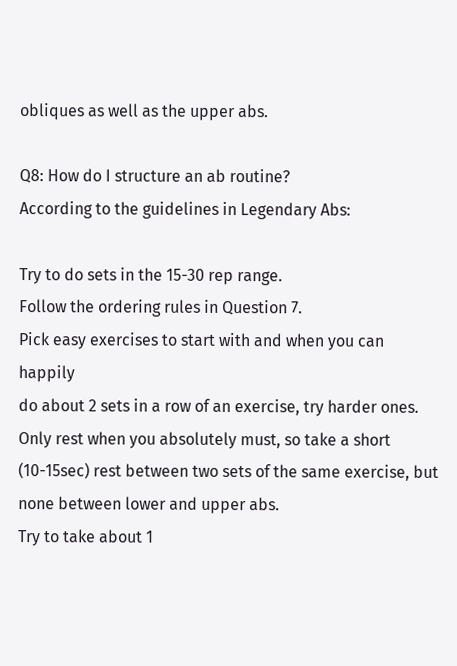obliques as well as the upper abs.

Q8: How do I structure an ab routine?
According to the guidelines in Legendary Abs:

Try to do sets in the 15-30 rep range.
Follow the ordering rules in Question 7.
Pick easy exercises to start with and when you can happily
do about 2 sets in a row of an exercise, try harder ones.
Only rest when you absolutely must, so take a short
(10-15sec) rest between two sets of the same exercise, but
none between lower and upper abs.
Try to take about 1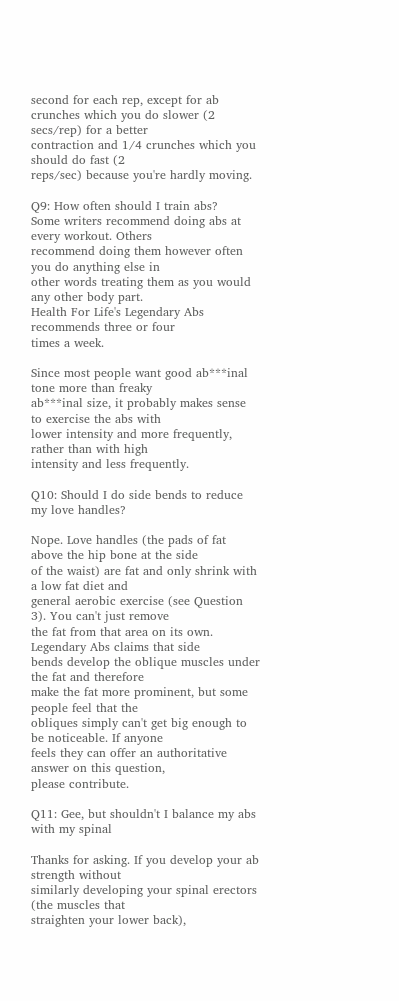second for each rep, except for ab
crunches which you do slower (2 secs/rep) for a better
contraction and 1/4 crunches which you should do fast (2
reps/sec) because you're hardly moving.

Q9: How often should I train abs?
Some writers recommend doing abs at every workout. Others
recommend doing them however often you do anything else in
other words treating them as you would any other body part.
Health For Life's Legendary Abs recommends three or four
times a week.

Since most people want good ab***inal tone more than freaky
ab***inal size, it probably makes sense to exercise the abs with
lower intensity and more frequently, rather than with high
intensity and less frequently.

Q10: Should I do side bends to reduce my love handles?

Nope. Love handles (the pads of fat above the hip bone at the side
of the waist) are fat and only shrink with a low fat diet and
general aerobic exercise (see Question 3). You can't just remove
the fat from that area on its own. Legendary Abs claims that side
bends develop the oblique muscles under the fat and therefore
make the fat more prominent, but some people feel that the
obliques simply can't get big enough to be noticeable. If anyone
feels they can offer an authoritative answer on this question,
please contribute.

Q11: Gee, but shouldn't I balance my abs with my spinal

Thanks for asking. If you develop your ab strength without
similarly developing your spinal erectors (the muscles that
straighten your lower back),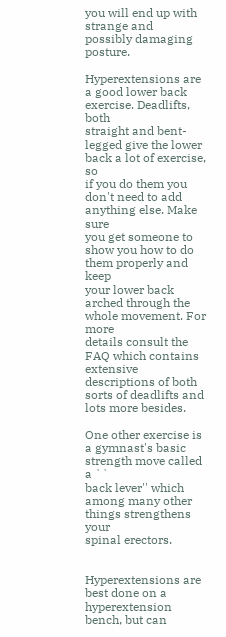you will end up with strange and
possibly damaging posture.

Hyperextensions are a good lower back exercise. Deadlifts, both
straight and bent-legged give the lower back a lot of exercise, so
if you do them you don't need to add anything else. Make sure
you get someone to show you how to do them properly and keep
your lower back arched through the whole movement. For more
details consult the FAQ which contains extensive
descriptions of both sorts of deadlifts and lots more besides.

One other exercise is a gymnast's basic strength move called a ``
back lever'' which among many other things strengthens your
spinal erectors.


Hyperextensions are best done on a hyperextension bench, but can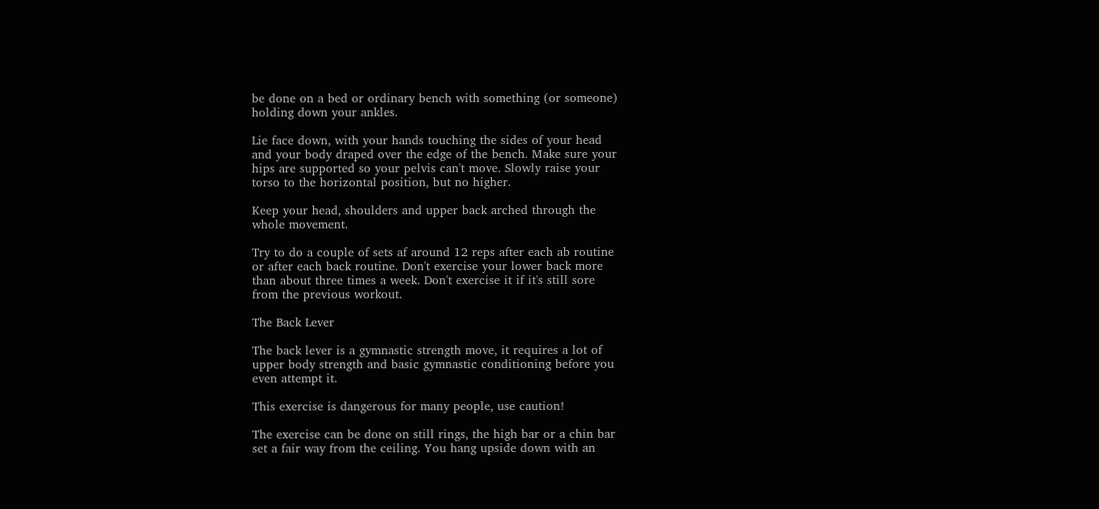be done on a bed or ordinary bench with something (or someone)
holding down your ankles.

Lie face down, with your hands touching the sides of your head
and your body draped over the edge of the bench. Make sure your
hips are supported so your pelvis can't move. Slowly raise your
torso to the horizontal position, but no higher.

Keep your head, shoulders and upper back arched through the
whole movement.

Try to do a couple of sets af around 12 reps after each ab routine
or after each back routine. Don't exercise your lower back more
than about three times a week. Don't exercise it if it's still sore
from the previous workout.

The Back Lever

The back lever is a gymnastic strength move, it requires a lot of
upper body strength and basic gymnastic conditioning before you
even attempt it.

This exercise is dangerous for many people, use caution!

The exercise can be done on still rings, the high bar or a chin bar
set a fair way from the ceiling. You hang upside down with an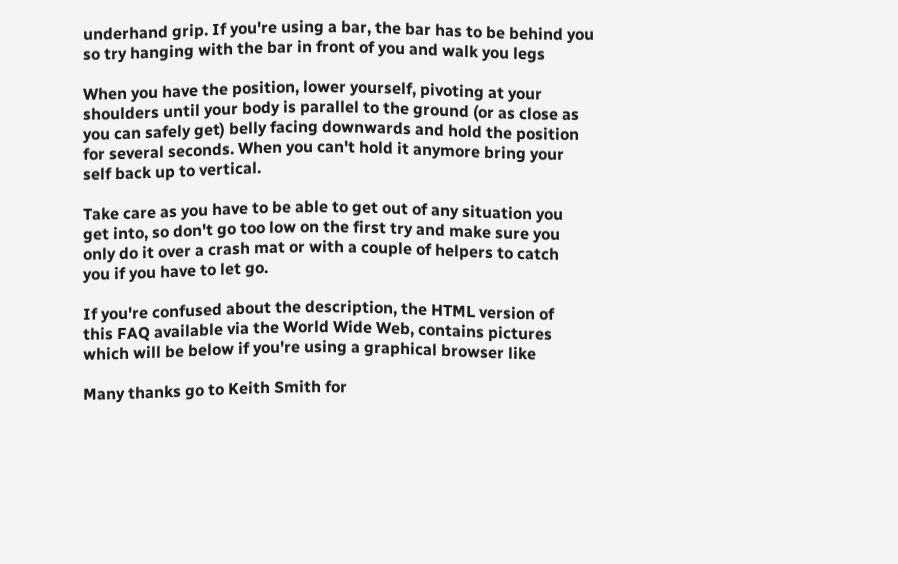underhand grip. If you're using a bar, the bar has to be behind you
so try hanging with the bar in front of you and walk you legs

When you have the position, lower yourself, pivoting at your
shoulders until your body is parallel to the ground (or as close as
you can safely get) belly facing downwards and hold the position
for several seconds. When you can't hold it anymore bring your
self back up to vertical.

Take care as you have to be able to get out of any situation you
get into, so don't go too low on the first try and make sure you
only do it over a crash mat or with a couple of helpers to catch
you if you have to let go.

If you're confused about the description, the HTML version of
this FAQ available via the World Wide Web, contains pictures
which will be below if you're using a graphical browser like

Many thanks go to Keith Smith for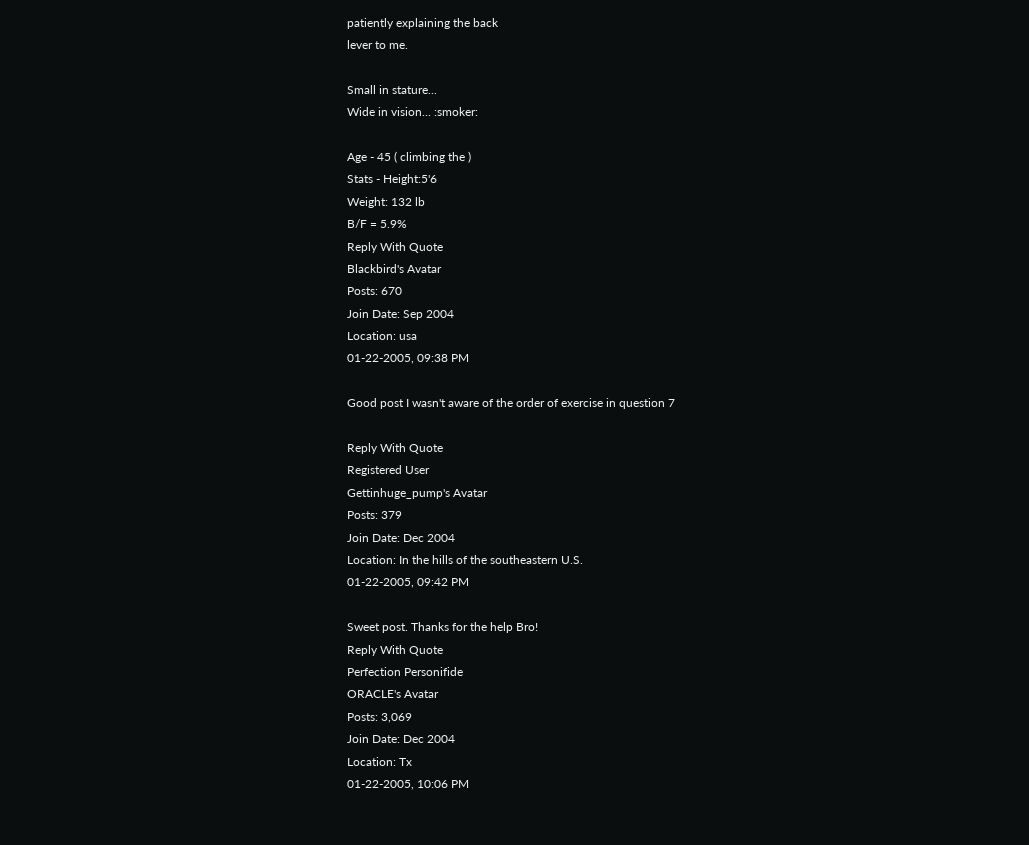patiently explaining the back
lever to me.

Small in stature...
Wide in vision... :smoker:

Age - 45 ( climbing the )
Stats - Height:5'6
Weight: 132 lb
B/F = 5.9%
Reply With Quote
Blackbird's Avatar
Posts: 670
Join Date: Sep 2004
Location: usa
01-22-2005, 09:38 PM

Good post I wasn't aware of the order of exercise in question 7

Reply With Quote
Registered User
Gettinhuge_pump's Avatar
Posts: 379
Join Date: Dec 2004
Location: In the hills of the southeastern U.S.
01-22-2005, 09:42 PM

Sweet post. Thanks for the help Bro!
Reply With Quote
Perfection Personifide
ORACLE's Avatar
Posts: 3,069
Join Date: Dec 2004
Location: Tx
01-22-2005, 10:06 PM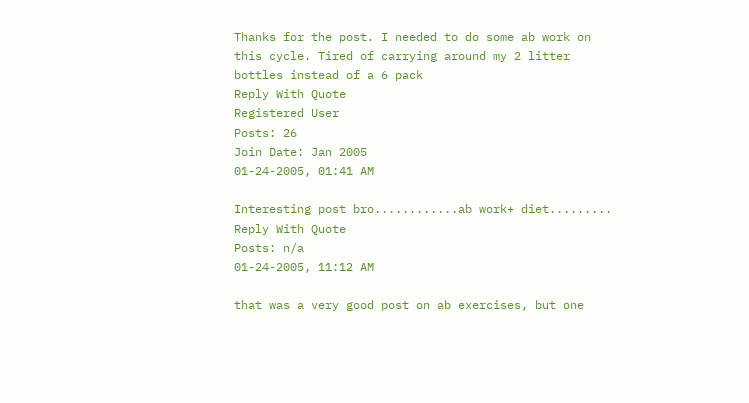Thanks for the post. I needed to do some ab work on this cycle. Tired of carrying around my 2 litter bottles instead of a 6 pack
Reply With Quote
Registered User
Posts: 26
Join Date: Jan 2005
01-24-2005, 01:41 AM

Interesting post bro............ab work+ diet.........
Reply With Quote
Posts: n/a
01-24-2005, 11:12 AM

that was a very good post on ab exercises, but one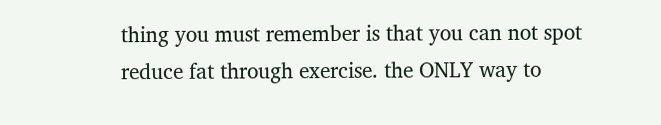thing you must remember is that you can not spot reduce fat through exercise. the ONLY way to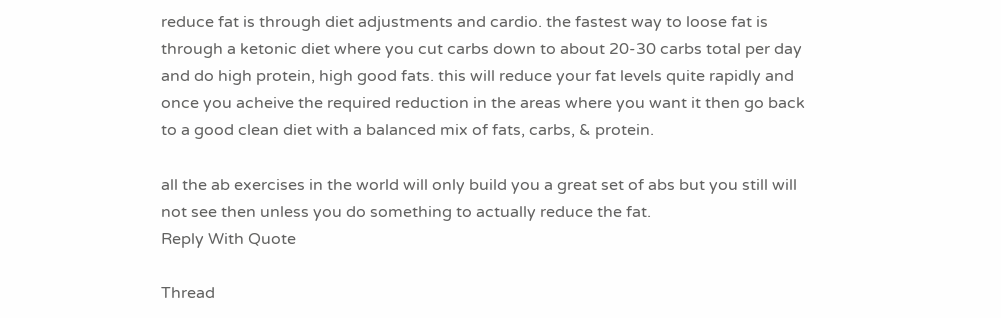reduce fat is through diet adjustments and cardio. the fastest way to loose fat is through a ketonic diet where you cut carbs down to about 20-30 carbs total per day and do high protein, high good fats. this will reduce your fat levels quite rapidly and once you acheive the required reduction in the areas where you want it then go back to a good clean diet with a balanced mix of fats, carbs, & protein.

all the ab exercises in the world will only build you a great set of abs but you still will not see then unless you do something to actually reduce the fat.
Reply With Quote

Thread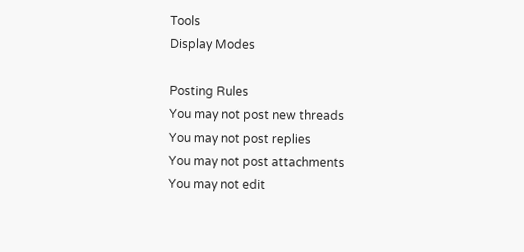Tools
Display Modes

Posting Rules
You may not post new threads
You may not post replies
You may not post attachments
You may not edit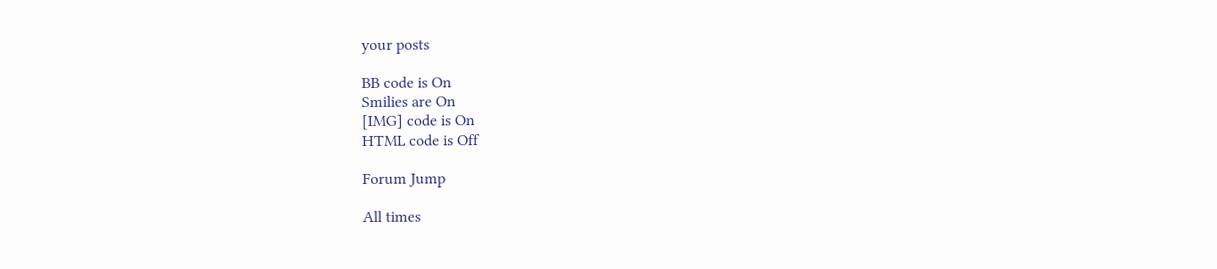your posts

BB code is On
Smilies are On
[IMG] code is On
HTML code is Off

Forum Jump

All times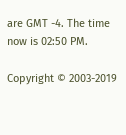are GMT -4. The time now is 02:50 PM.

Copyright © 2003-2019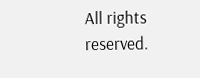All rights reserved.